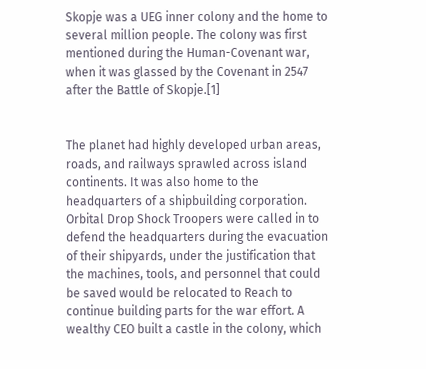Skopje was a UEG inner colony and the home to several million people. The colony was first mentioned during the Human-Covenant war, when it was glassed by the Covenant in 2547 after the Battle of Skopje.[1]


The planet had highly developed urban areas, roads, and railways sprawled across island continents. It was also home to the headquarters of a shipbuilding corporation. Orbital Drop Shock Troopers were called in to defend the headquarters during the evacuation of their shipyards, under the justification that the machines, tools, and personnel that could be saved would be relocated to Reach to continue building parts for the war effort. A wealthy CEO built a castle in the colony, which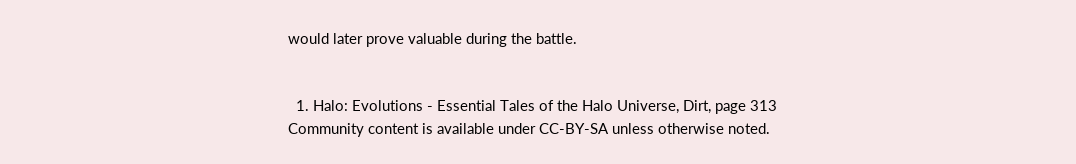would later prove valuable during the battle.


  1. Halo: Evolutions - Essential Tales of the Halo Universe, Dirt, page 313
Community content is available under CC-BY-SA unless otherwise noted.